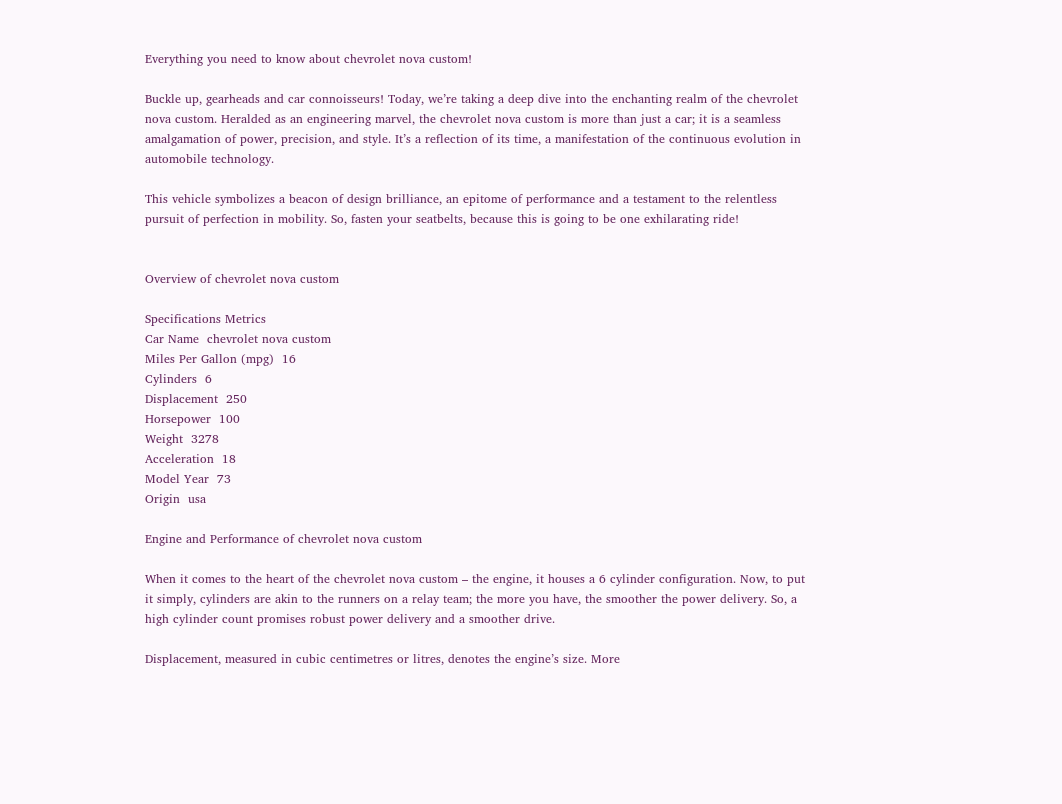Everything you need to know about chevrolet nova custom!

Buckle up, gearheads and car connoisseurs! Today, we’re taking a deep dive into the enchanting realm of the chevrolet nova custom. Heralded as an engineering marvel, the chevrolet nova custom is more than just a car; it is a seamless amalgamation of power, precision, and style. It’s a reflection of its time, a manifestation of the continuous evolution in automobile technology.

This vehicle symbolizes a beacon of design brilliance, an epitome of performance and a testament to the relentless pursuit of perfection in mobility. So, fasten your seatbelts, because this is going to be one exhilarating ride!


Overview of chevrolet nova custom

Specifications Metrics
Car Name  chevrolet nova custom
Miles Per Gallon (mpg)  16
Cylinders  6
Displacement  250
Horsepower  100
Weight  3278
Acceleration  18
Model Year  73
Origin  usa

Engine and Performance of chevrolet nova custom

When it comes to the heart of the chevrolet nova custom – the engine, it houses a 6 cylinder configuration. Now, to put it simply, cylinders are akin to the runners on a relay team; the more you have, the smoother the power delivery. So, a high cylinder count promises robust power delivery and a smoother drive.

Displacement, measured in cubic centimetres or litres, denotes the engine’s size. More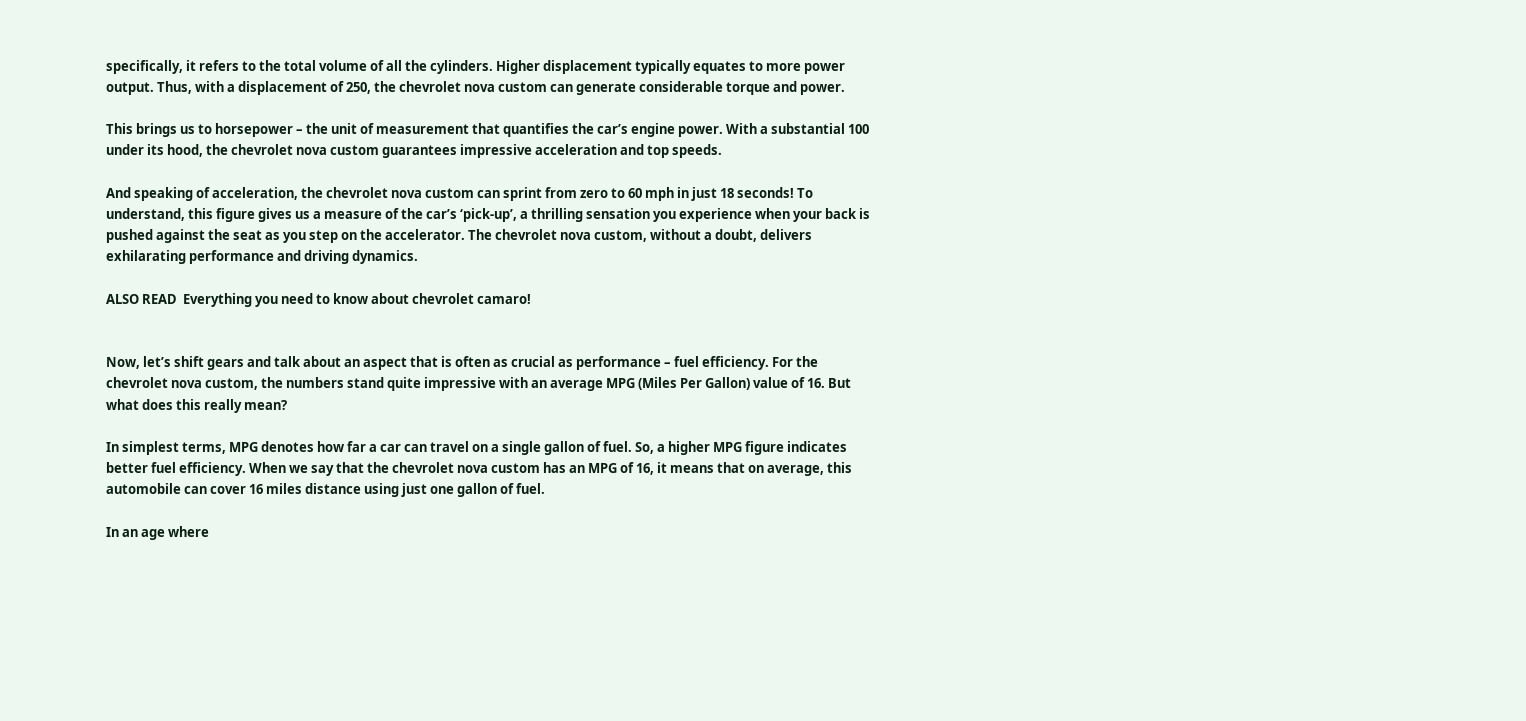specifically, it refers to the total volume of all the cylinders. Higher displacement typically equates to more power output. Thus, with a displacement of 250, the chevrolet nova custom can generate considerable torque and power.

This brings us to horsepower – the unit of measurement that quantifies the car’s engine power. With a substantial 100 under its hood, the chevrolet nova custom guarantees impressive acceleration and top speeds.

And speaking of acceleration, the chevrolet nova custom can sprint from zero to 60 mph in just 18 seconds! To understand, this figure gives us a measure of the car’s ‘pick-up’, a thrilling sensation you experience when your back is pushed against the seat as you step on the accelerator. The chevrolet nova custom, without a doubt, delivers exhilarating performance and driving dynamics.

ALSO READ  Everything you need to know about chevrolet camaro!


Now, let’s shift gears and talk about an aspect that is often as crucial as performance – fuel efficiency. For the chevrolet nova custom, the numbers stand quite impressive with an average MPG (Miles Per Gallon) value of 16. But what does this really mean?

In simplest terms, MPG denotes how far a car can travel on a single gallon of fuel. So, a higher MPG figure indicates better fuel efficiency. When we say that the chevrolet nova custom has an MPG of 16, it means that on average, this automobile can cover 16 miles distance using just one gallon of fuel.

In an age where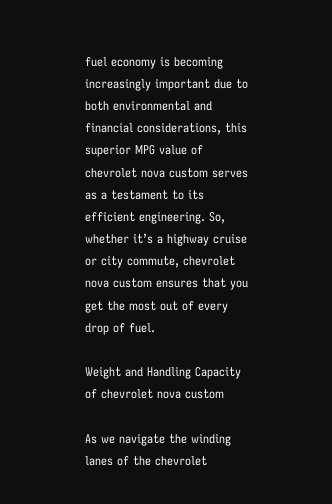fuel economy is becoming increasingly important due to both environmental and financial considerations, this superior MPG value of chevrolet nova custom serves as a testament to its efficient engineering. So, whether it’s a highway cruise or city commute, chevrolet nova custom ensures that you get the most out of every drop of fuel.

Weight and Handling Capacity of chevrolet nova custom

As we navigate the winding lanes of the chevrolet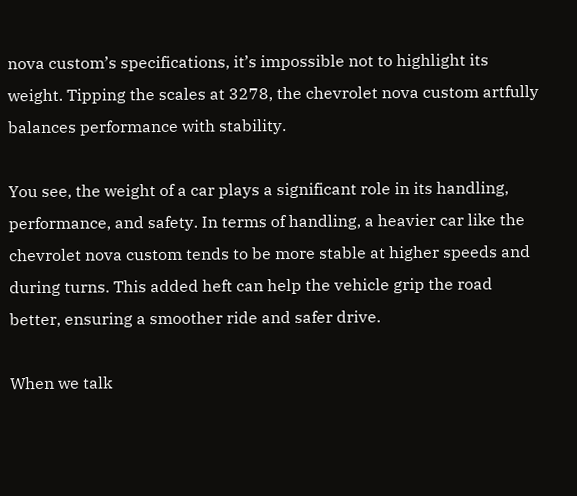nova custom’s specifications, it’s impossible not to highlight its weight. Tipping the scales at 3278, the chevrolet nova custom artfully balances performance with stability.

You see, the weight of a car plays a significant role in its handling, performance, and safety. In terms of handling, a heavier car like the chevrolet nova custom tends to be more stable at higher speeds and during turns. This added heft can help the vehicle grip the road better, ensuring a smoother ride and safer drive.

When we talk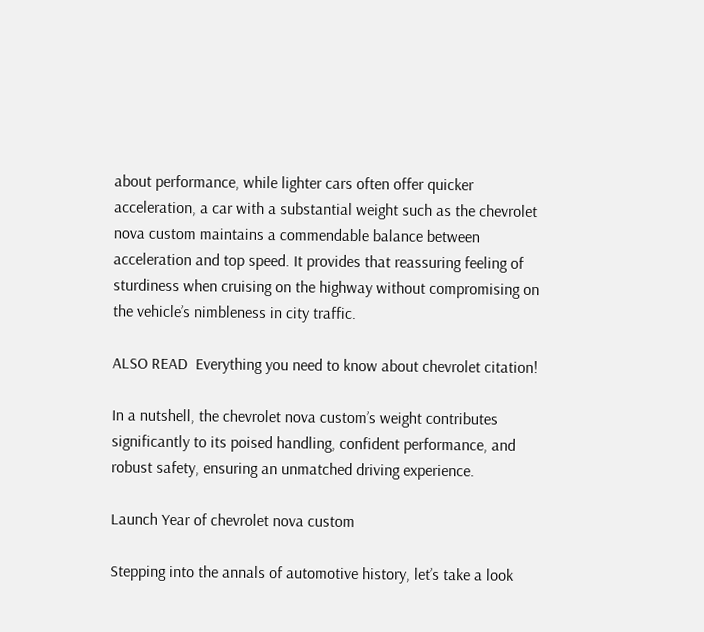about performance, while lighter cars often offer quicker acceleration, a car with a substantial weight such as the chevrolet nova custom maintains a commendable balance between acceleration and top speed. It provides that reassuring feeling of sturdiness when cruising on the highway without compromising on the vehicle’s nimbleness in city traffic.

ALSO READ  Everything you need to know about chevrolet citation!

In a nutshell, the chevrolet nova custom’s weight contributes significantly to its poised handling, confident performance, and robust safety, ensuring an unmatched driving experience.

Launch Year of chevrolet nova custom

Stepping into the annals of automotive history, let’s take a look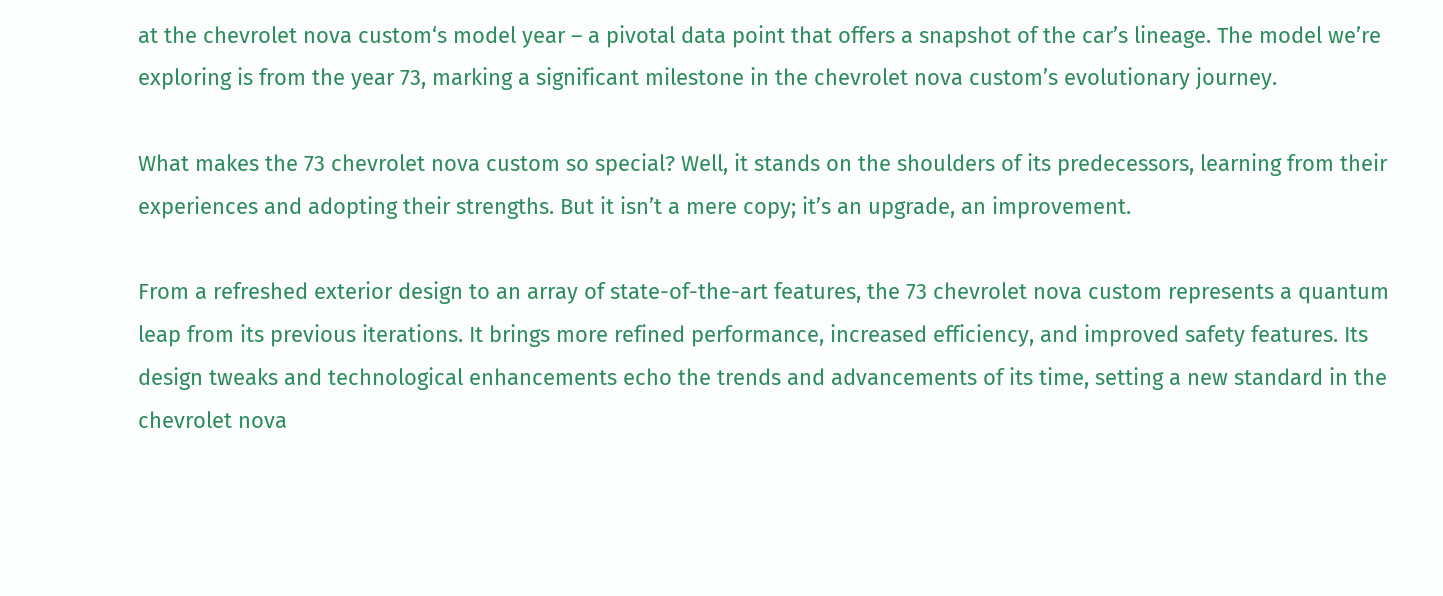at the chevrolet nova custom‘s model year – a pivotal data point that offers a snapshot of the car’s lineage. The model we’re exploring is from the year 73, marking a significant milestone in the chevrolet nova custom’s evolutionary journey.

What makes the 73 chevrolet nova custom so special? Well, it stands on the shoulders of its predecessors, learning from their experiences and adopting their strengths. But it isn’t a mere copy; it’s an upgrade, an improvement.

From a refreshed exterior design to an array of state-of-the-art features, the 73 chevrolet nova custom represents a quantum leap from its previous iterations. It brings more refined performance, increased efficiency, and improved safety features. Its design tweaks and technological enhancements echo the trends and advancements of its time, setting a new standard in the chevrolet nova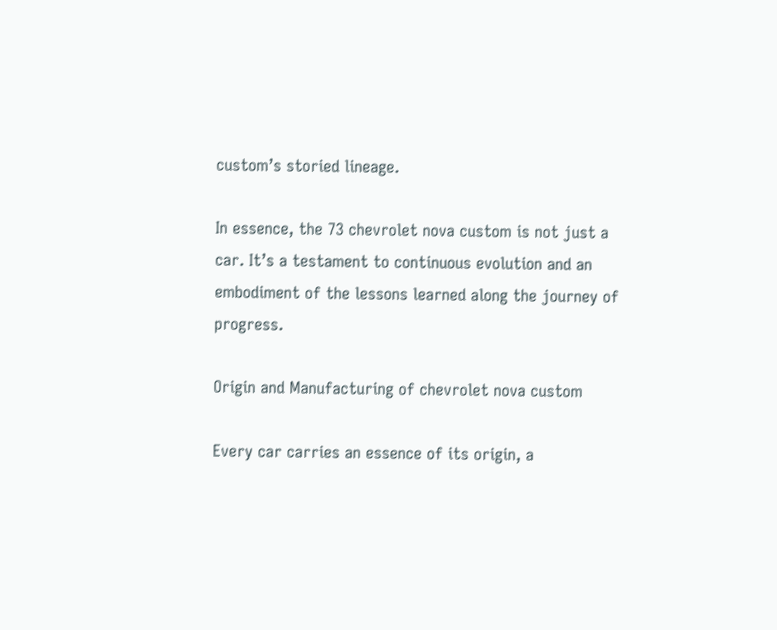custom’s storied lineage.

In essence, the 73 chevrolet nova custom is not just a car. It’s a testament to continuous evolution and an embodiment of the lessons learned along the journey of progress.

Origin and Manufacturing of chevrolet nova custom

Every car carries an essence of its origin, a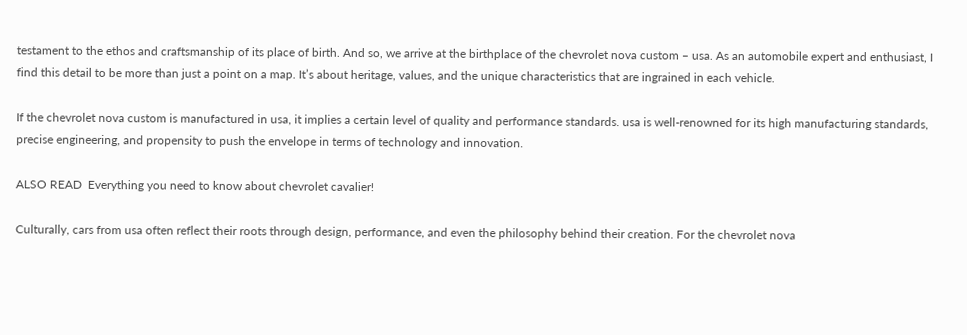testament to the ethos and craftsmanship of its place of birth. And so, we arrive at the birthplace of the chevrolet nova custom – usa. As an automobile expert and enthusiast, I find this detail to be more than just a point on a map. It’s about heritage, values, and the unique characteristics that are ingrained in each vehicle.

If the chevrolet nova custom is manufactured in usa, it implies a certain level of quality and performance standards. usa is well-renowned for its high manufacturing standards, precise engineering, and propensity to push the envelope in terms of technology and innovation.

ALSO READ  Everything you need to know about chevrolet cavalier!

Culturally, cars from usa often reflect their roots through design, performance, and even the philosophy behind their creation. For the chevrolet nova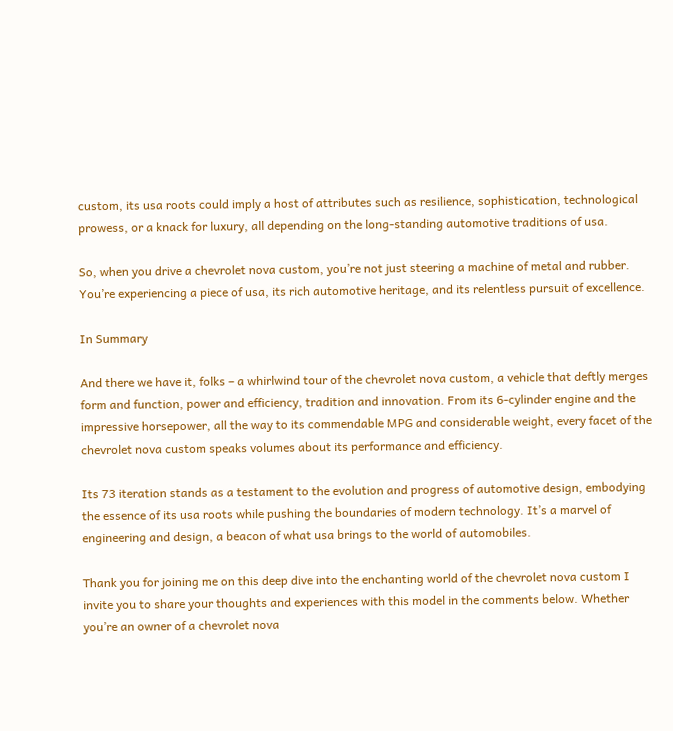custom, its usa roots could imply a host of attributes such as resilience, sophistication, technological prowess, or a knack for luxury, all depending on the long-standing automotive traditions of usa.

So, when you drive a chevrolet nova custom, you’re not just steering a machine of metal and rubber. You’re experiencing a piece of usa, its rich automotive heritage, and its relentless pursuit of excellence.

In Summary

And there we have it, folks – a whirlwind tour of the chevrolet nova custom, a vehicle that deftly merges form and function, power and efficiency, tradition and innovation. From its 6-cylinder engine and the impressive horsepower, all the way to its commendable MPG and considerable weight, every facet of the chevrolet nova custom speaks volumes about its performance and efficiency.

Its 73 iteration stands as a testament to the evolution and progress of automotive design, embodying the essence of its usa roots while pushing the boundaries of modern technology. It’s a marvel of engineering and design, a beacon of what usa brings to the world of automobiles.

Thank you for joining me on this deep dive into the enchanting world of the chevrolet nova custom I invite you to share your thoughts and experiences with this model in the comments below. Whether you’re an owner of a chevrolet nova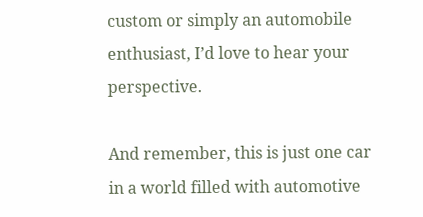custom or simply an automobile enthusiast, I’d love to hear your perspective.

And remember, this is just one car in a world filled with automotive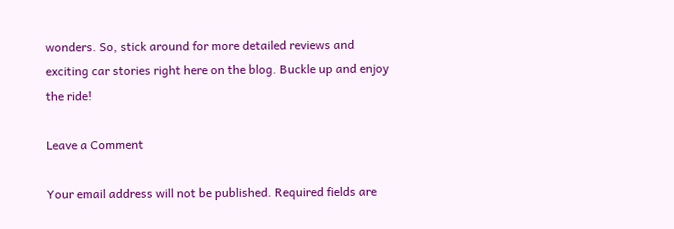wonders. So, stick around for more detailed reviews and exciting car stories right here on the blog. Buckle up and enjoy the ride!

Leave a Comment

Your email address will not be published. Required fields are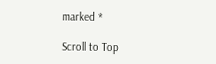marked *

Scroll to Top